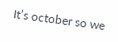It’s october so we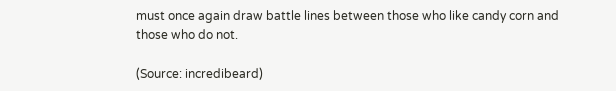must once again draw battle lines between those who like candy corn and those who do not.

(Source: incredibeard)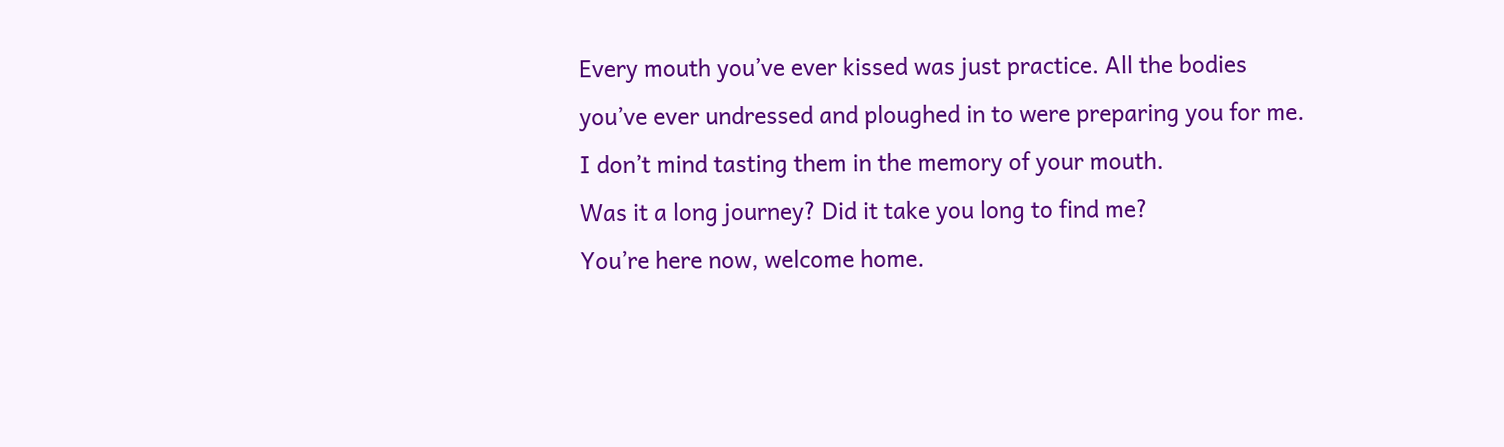Every mouth you’ve ever kissed was just practice. All the bodies you’ve ever undressed and ploughed in to were preparing you for me. I don’t mind tasting them in the memory of your mouth.
Was it a long journey? Did it take you long to find me?
You’re here now, welcome home.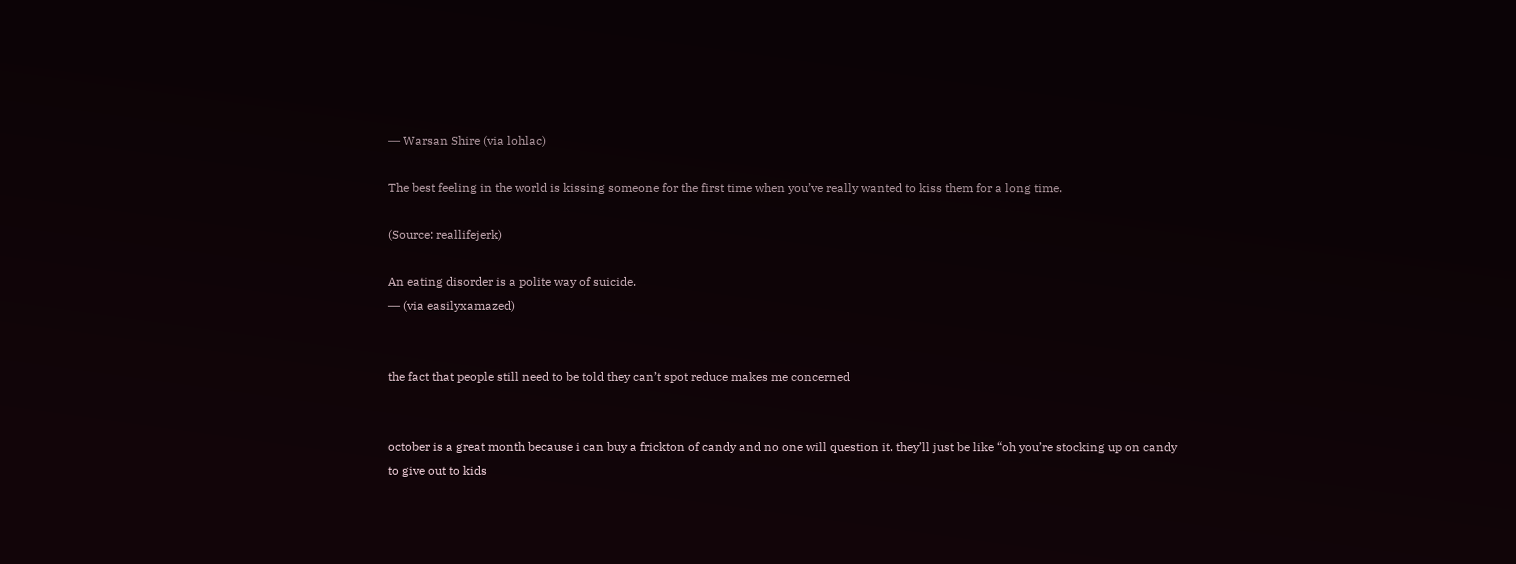― Warsan Shire (via lohlac)

The best feeling in the world is kissing someone for the first time when you’ve really wanted to kiss them for a long time.

(Source: reallifejerk)

An eating disorder is a polite way of suicide.
― (via easilyxamazed)


the fact that people still need to be told they can’t spot reduce makes me concerned


october is a great month because i can buy a frickton of candy and no one will question it. they’ll just be like “oh you’re stocking up on candy to give out to kids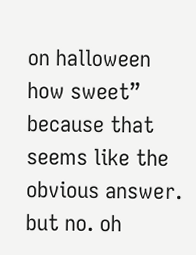on halloween how sweet” because that seems like the obvious answer. but no. oh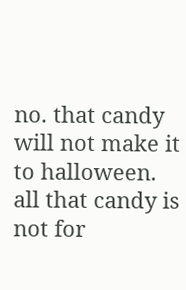no. that candy will not make it to halloween. all that candy is not for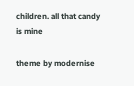children. all that candy is mine

theme by modernise